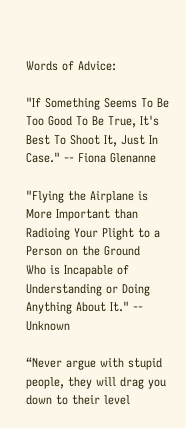Words of Advice:

"If Something Seems To Be Too Good To Be True, It's Best To Shoot It, Just In Case." -- Fiona Glenanne

"Flying the Airplane is More Important than Radioing Your Plight to a Person on the Ground
Who is Incapable of Understanding or Doing Anything About It." -- Unknown

“Never argue with stupid people, they will drag you down to their level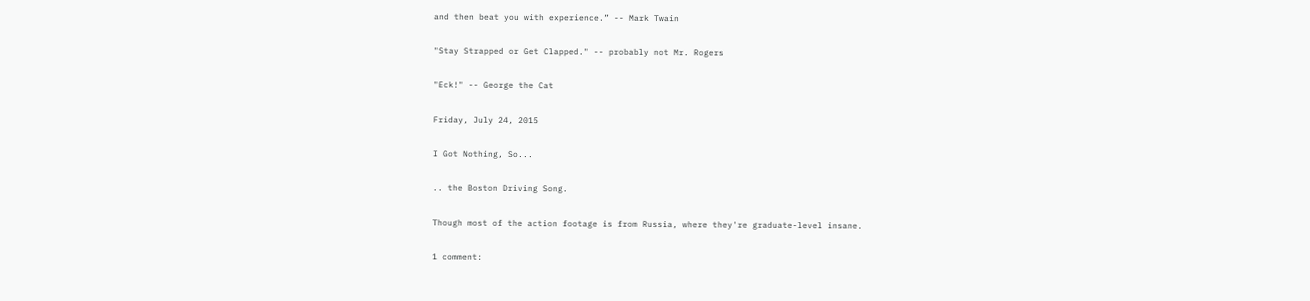and then beat you with experience.” -- Mark Twain

"Stay Strapped or Get Clapped." -- probably not Mr. Rogers

"Eck!" -- George the Cat

Friday, July 24, 2015

I Got Nothing, So...

.. the Boston Driving Song.

Though most of the action footage is from Russia, where they're graduate-level insane.

1 comment: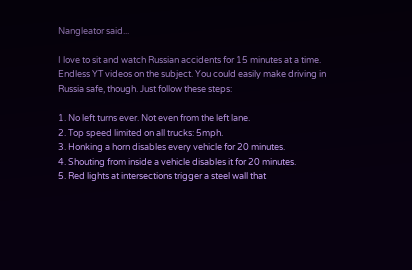Nangleator said...

I love to sit and watch Russian accidents for 15 minutes at a time. Endless YT videos on the subject. You could easily make driving in Russia safe, though. Just follow these steps:

1. No left turns ever. Not even from the left lane.
2. Top speed limited on all trucks: 5mph.
3. Honking a horn disables every vehicle for 20 minutes.
4. Shouting from inside a vehicle disables it for 20 minutes.
5. Red lights at intersections trigger a steel wall that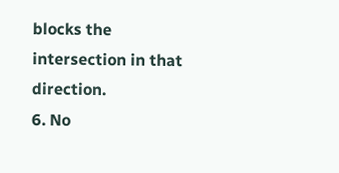blocks the intersection in that direction.
6. No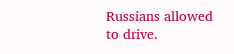Russians allowed to drive.